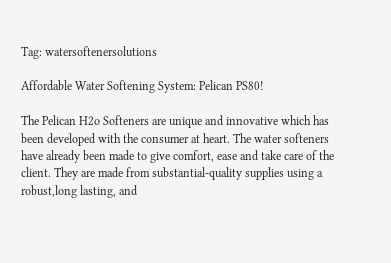Tag: watersoftenersolutions

Affordable Water Softening System: Pelican PS80!

The Pelican H2o Softeners are unique and innovative which has been developed with the consumer at heart. The water softeners have already been made to give comfort, ease and take care of the client. They are made from substantial-quality supplies using a robust,long lasting, and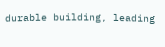durable building, leading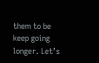them to be keep going longer. Let’s